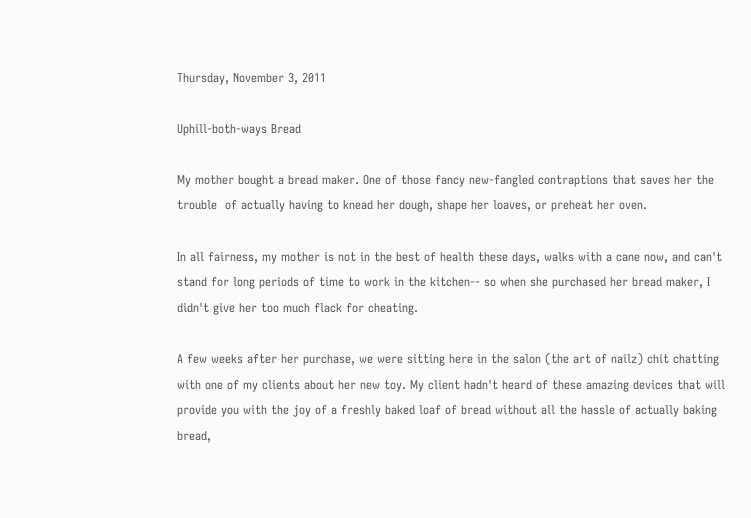Thursday, November 3, 2011

Uphill-both-ways Bread

My mother bought a bread maker. One of those fancy new-fangled contraptions that saves her the trouble  of actually having to knead her dough, shape her loaves, or preheat her oven.

In all fairness, my mother is not in the best of health these days, walks with a cane now, and can't stand for long periods of time to work in the kitchen-- so when she purchased her bread maker, I didn't give her too much flack for cheating.

A few weeks after her purchase, we were sitting here in the salon (the art of nailz) chit chatting with one of my clients about her new toy. My client hadn't heard of these amazing devices that will provide you with the joy of a freshly baked loaf of bread without all the hassle of actually baking bread,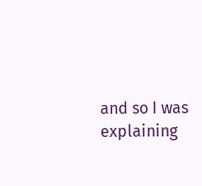and so I was explaining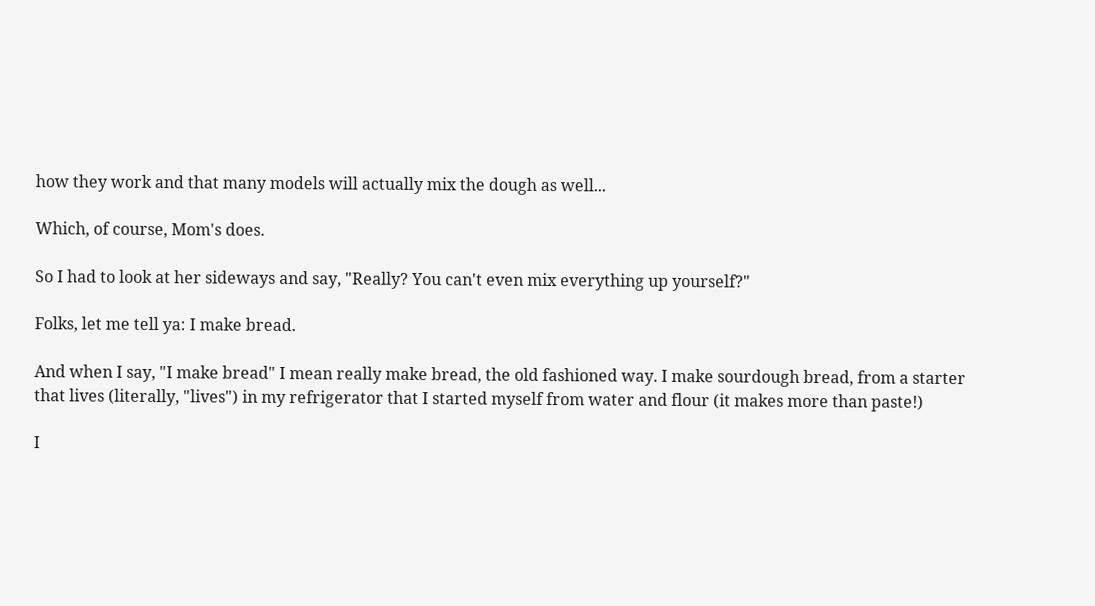how they work and that many models will actually mix the dough as well...

Which, of course, Mom's does.

So I had to look at her sideways and say, "Really? You can't even mix everything up yourself?"

Folks, let me tell ya: I make bread.

And when I say, "I make bread" I mean really make bread, the old fashioned way. I make sourdough bread, from a starter that lives (literally, "lives") in my refrigerator that I started myself from water and flour (it makes more than paste!)

I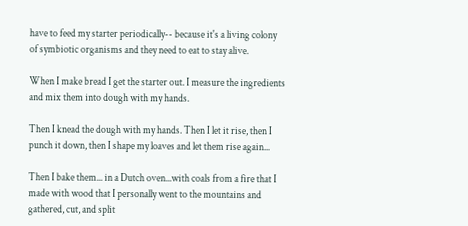have to feed my starter periodically-- because it's a living colony of symbiotic organisms and they need to eat to stay alive.

When I make bread I get the starter out. I measure the ingredients and mix them into dough with my hands.

Then I knead the dough with my hands. Then I let it rise, then I punch it down, then I shape my loaves and let them rise again...

Then I bake them... in a Dutch oven...with coals from a fire that I made with wood that I personally went to the mountains and gathered, cut, and split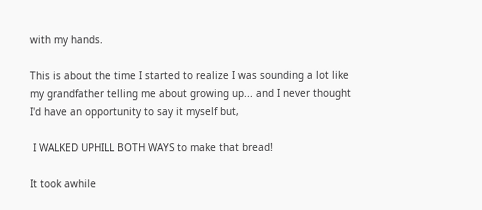with my hands.

This is about the time I started to realize I was sounding a lot like my grandfather telling me about growing up... and I never thought I'd have an opportunity to say it myself but,

 I WALKED UPHILL BOTH WAYS to make that bread!

It took awhile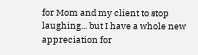for Mom and my client to stop laughing... but I have a whole new appreciation for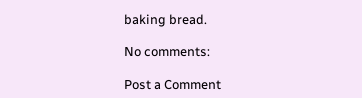baking bread.

No comments:

Post a Comment